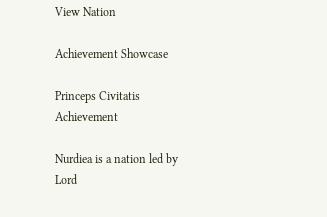View Nation

Achievement Showcase

Princeps Civitatis Achievement

Nurdiea is a nation led by Lord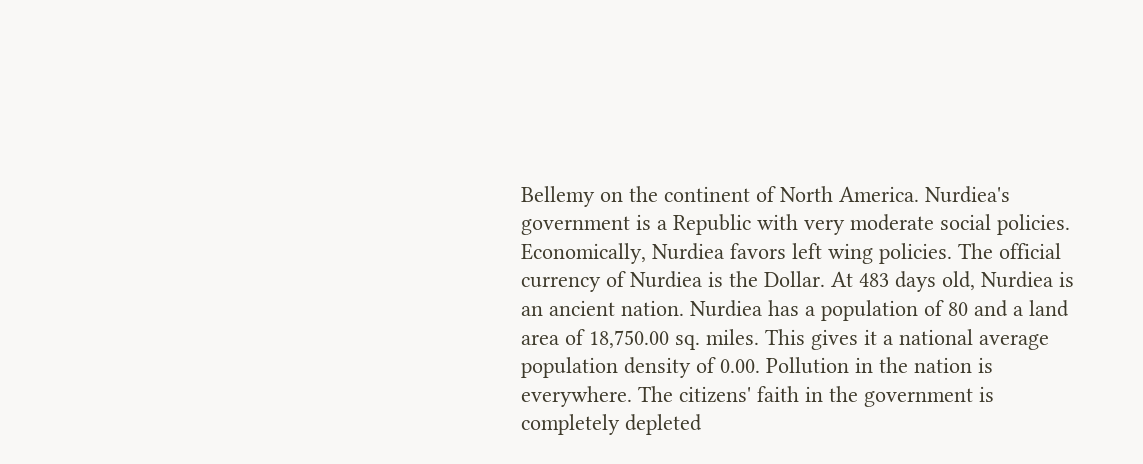Bellemy on the continent of North America. Nurdiea's government is a Republic with very moderate social policies. Economically, Nurdiea favors left wing policies. The official currency of Nurdiea is the Dollar. At 483 days old, Nurdiea is an ancient nation. Nurdiea has a population of 80 and a land area of 18,750.00 sq. miles. This gives it a national average population density of 0.00. Pollution in the nation is everywhere. The citizens' faith in the government is completely depleted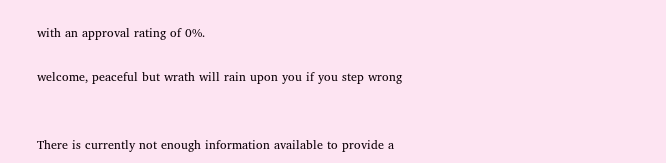with an approval rating of 0%.

welcome, peaceful but wrath will rain upon you if you step wrong


There is currently not enough information available to provide a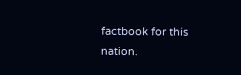factbook for this nation.